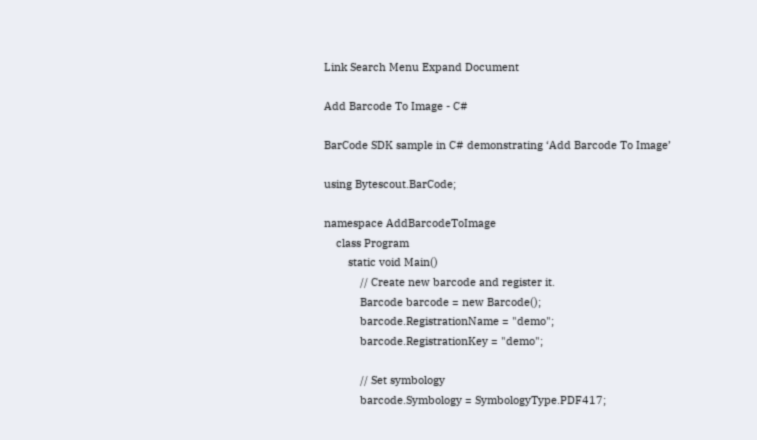Link Search Menu Expand Document

Add Barcode To Image - C#

BarCode SDK sample in C# demonstrating ‘Add Barcode To Image’

using Bytescout.BarCode;

namespace AddBarcodeToImage
    class Program
        static void Main()
            // Create new barcode and register it.
            Barcode barcode = new Barcode();
            barcode.RegistrationName = "demo";
            barcode.RegistrationKey = "demo";

            // Set symbology
            barcode.Symbology = SymbologyType.PDF417;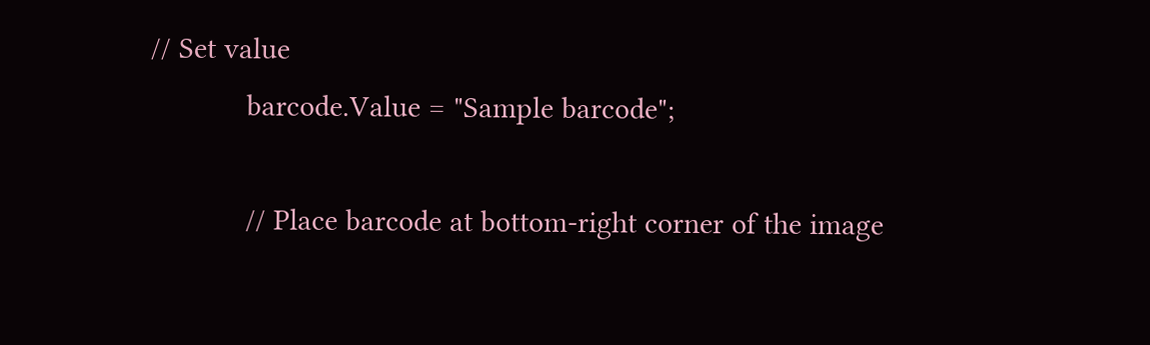// Set value
            barcode.Value = "Sample barcode";

            // Place barcode at bottom-right corner of the image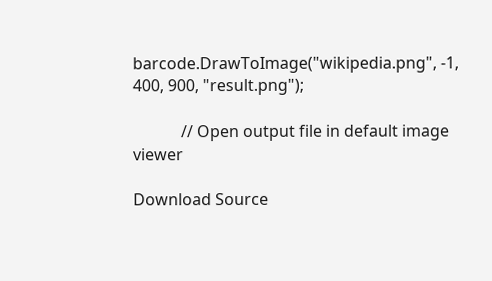barcode.DrawToImage("wikipedia.png", -1, 400, 900, "result.png");

            // Open output file in default image viewer

Download Source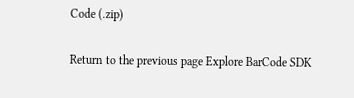Code (.zip)

Return to the previous page Explore BarCode SDK